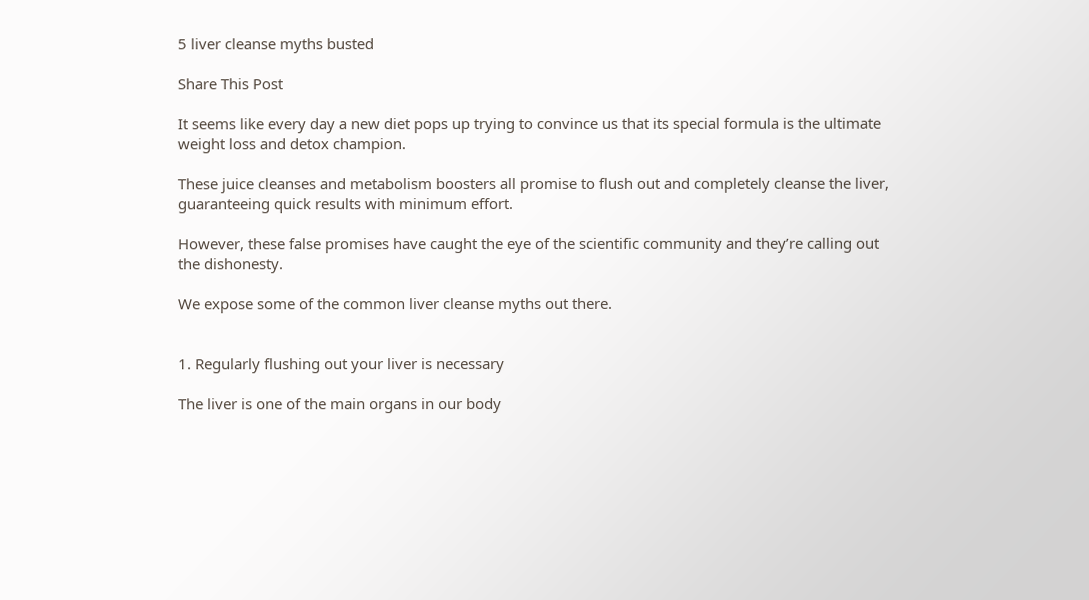5 liver cleanse myths busted

Share This Post

It seems like every day a new diet pops up trying to convince us that its special formula is the ultimate weight loss and detox champion.

These juice cleanses and metabolism boosters all promise to flush out and completely cleanse the liver, guaranteeing quick results with minimum effort.

However, these false promises have caught the eye of the scientific community and they’re calling out the dishonesty.

We expose some of the common liver cleanse myths out there.


1. Regularly flushing out your liver is necessary

The liver is one of the main organs in our body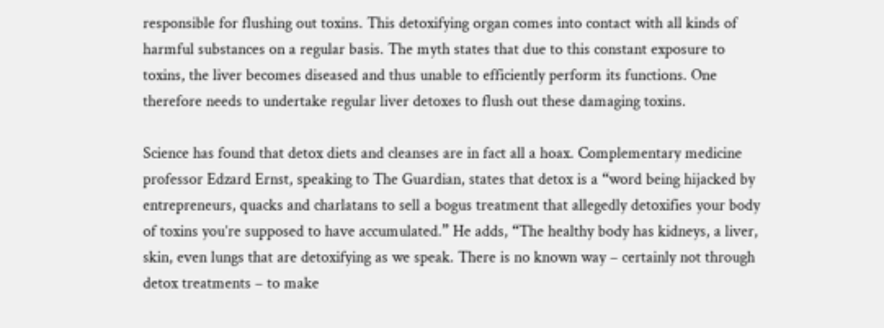responsible for flushing out toxins. This detoxifying organ comes into contact with all kinds of harmful substances on a regular basis. The myth states that due to this constant exposure to toxins, the liver becomes diseased and thus unable to efficiently perform its functions. One therefore needs to undertake regular liver detoxes to flush out these damaging toxins.

Science has found that detox diets and cleanses are in fact all a hoax. Complementary medicine professor Edzard Ernst, speaking to The Guardian, states that detox is a “word being hijacked by entrepreneurs, quacks and charlatans to sell a bogus treatment that allegedly detoxifies your body of toxins you’re supposed to have accumulated.” He adds, “The healthy body has kidneys, a liver, skin, even lungs that are detoxifying as we speak. There is no known way – certainly not through detox treatments – to make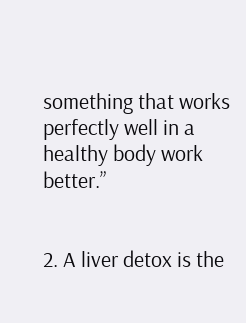something that works perfectly well in a healthy body work better.”


2. A liver detox is the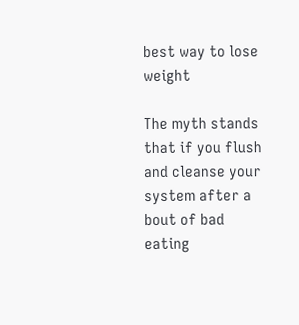best way to lose weight

The myth stands that if you flush and cleanse your system after a bout of bad eating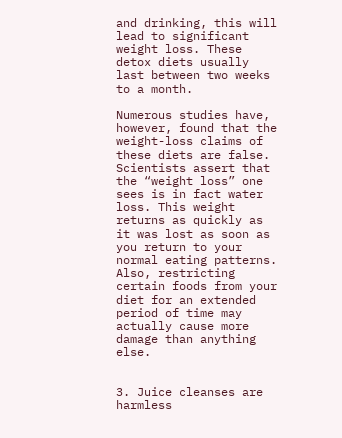and drinking, this will lead to significant weight loss. These detox diets usually last between two weeks to a month.

Numerous studies have, however, found that the weight-loss claims of these diets are false. Scientists assert that the “weight loss” one sees is in fact water loss. This weight returns as quickly as it was lost as soon as you return to your normal eating patterns. Also, restricting certain foods from your diet for an extended period of time may actually cause more damage than anything else.


3. Juice cleanses are harmless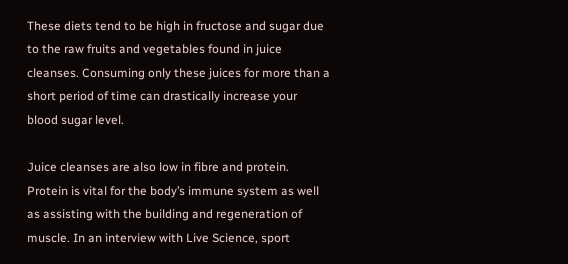These diets tend to be high in fructose and sugar due to the raw fruits and vegetables found in juice cleanses. Consuming only these juices for more than a short period of time can drastically increase your blood sugar level.

Juice cleanses are also low in fibre and protein. Protein is vital for the body’s immune system as well as assisting with the building and regeneration of muscle. In an interview with Live Science, sport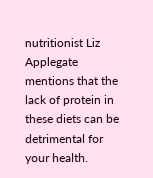nutritionist Liz Applegate mentions that the lack of protein in these diets can be detrimental for your health.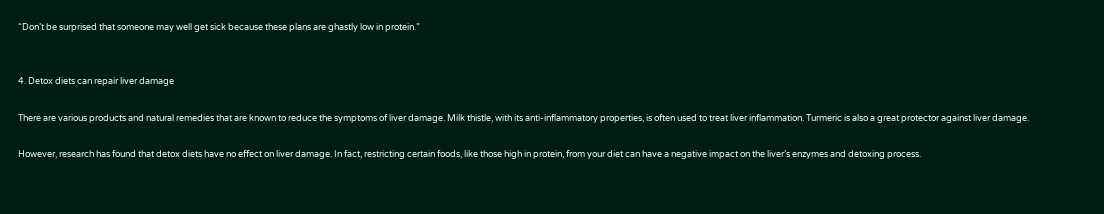“Don’t be surprised that someone may well get sick because these plans are ghastly low in protein.”


4. Detox diets can repair liver damage

There are various products and natural remedies that are known to reduce the symptoms of liver damage. Milk thistle, with its anti-inflammatory properties, is often used to treat liver inflammation. Turmeric is also a great protector against liver damage.

However, research has found that detox diets have no effect on liver damage. In fact, restricting certain foods, like those high in protein, from your diet can have a negative impact on the liver’s enzymes and detoxing process.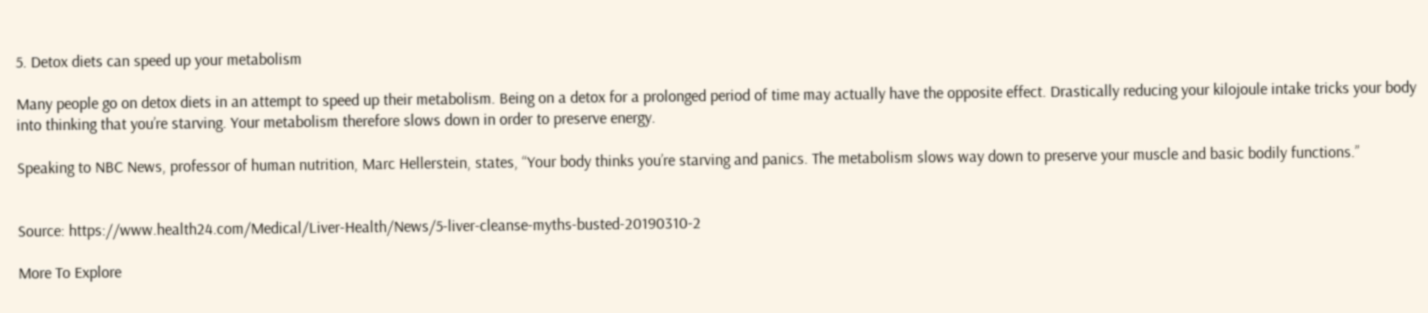5. Detox diets can speed up your metabolism

Many people go on detox diets in an attempt to speed up their metabolism. Being on a detox for a prolonged period of time may actually have the opposite effect. Drastically reducing your kilojoule intake tricks your body into thinking that you’re starving. Your metabolism therefore slows down in order to preserve energy.

Speaking to NBC News, professor of human nutrition, Marc Hellerstein, states, “Your body thinks you’re starving and panics. The metabolism slows way down to preserve your muscle and basic bodily functions.”


Source: https://www.health24.com/Medical/Liver-Health/News/5-liver-cleanse-myths-busted-20190310-2

More To Explore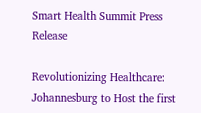Smart Health Summit Press Release

Revolutionizing Healthcare: Johannesburg to Host the first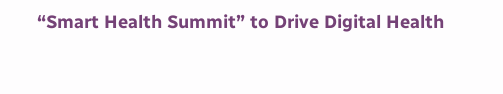“Smart Health Summit” to Drive Digital Health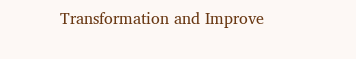Transformation and Improve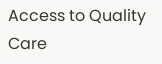Access to Quality Care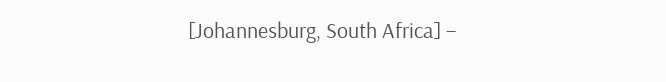[Johannesburg, South Africa] –